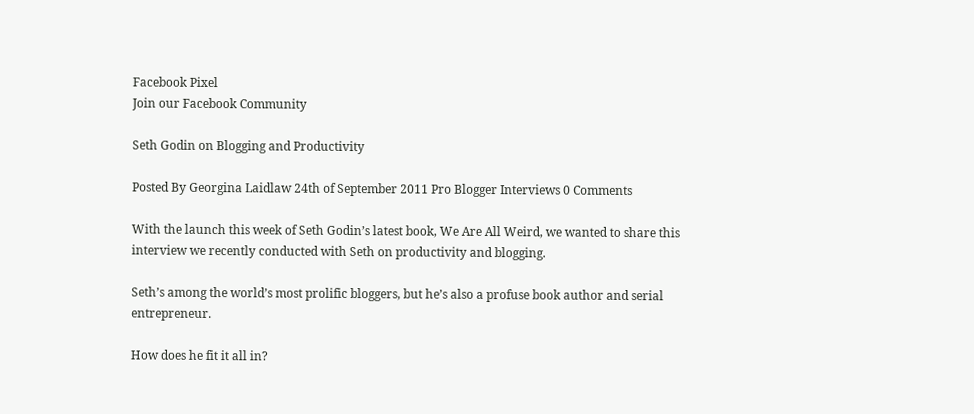Facebook Pixel
Join our Facebook Community

Seth Godin on Blogging and Productivity

Posted By Georgina Laidlaw 24th of September 2011 Pro Blogger Interviews 0 Comments

With the launch this week of Seth Godin’s latest book, We Are All Weird, we wanted to share this interview we recently conducted with Seth on productivity and blogging.

Seth’s among the world’s most prolific bloggers, but he’s also a profuse book author and serial entrepreneur.

How does he fit it all in?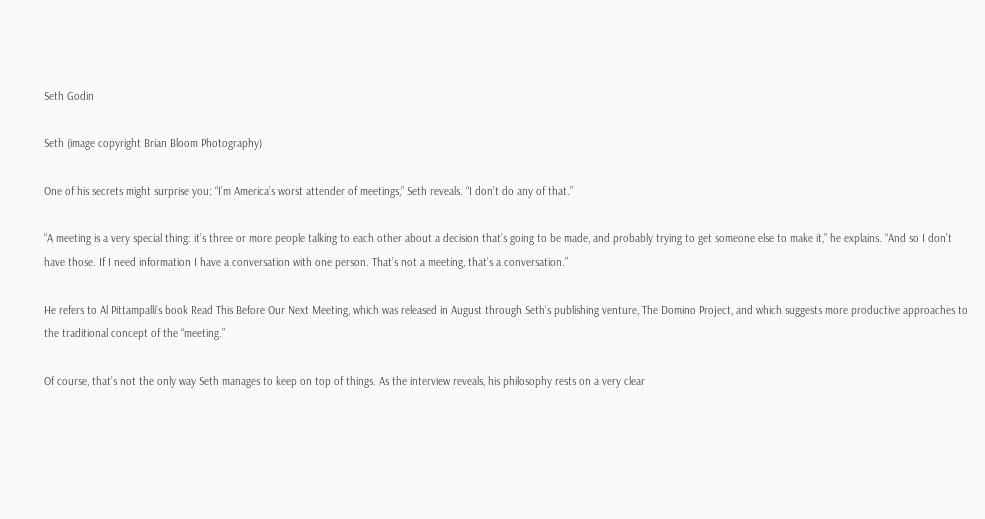Seth Godin

Seth (image copyright Brian Bloom Photography)

One of his secrets might surprise you: “I’m America’s worst attender of meetings,” Seth reveals. “I don’t do any of that.”

“A meeting is a very special thing: it’s three or more people talking to each other about a decision that’s going to be made, and probably trying to get someone else to make it,” he explains. “And so I don’t have those. If I need information I have a conversation with one person. That’s not a meeting, that’s a conversation.”

He refers to Al Pittampalli’s book Read This Before Our Next Meeting, which was released in August through Seth’s publishing venture, The Domino Project, and which suggests more productive approaches to the traditional concept of the “meeting.”

Of course, that’s not the only way Seth manages to keep on top of things. As the interview reveals, his philosophy rests on a very clear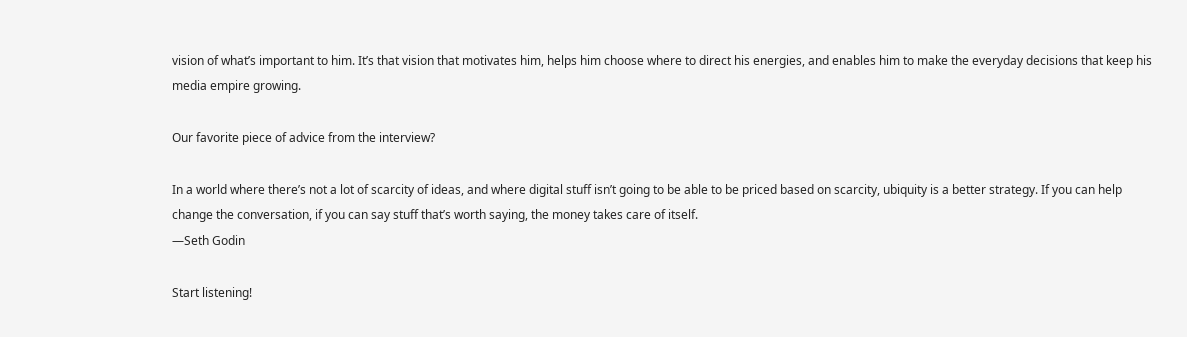vision of what’s important to him. It’s that vision that motivates him, helps him choose where to direct his energies, and enables him to make the everyday decisions that keep his media empire growing.

Our favorite piece of advice from the interview?

In a world where there’s not a lot of scarcity of ideas, and where digital stuff isn’t going to be able to be priced based on scarcity, ubiquity is a better strategy. If you can help change the conversation, if you can say stuff that’s worth saying, the money takes care of itself.
—Seth Godin

Start listening!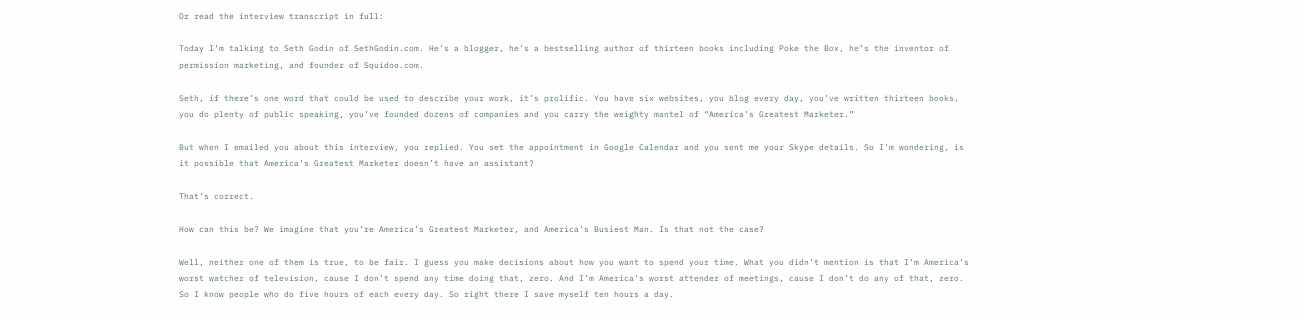Or read the interview transcript in full:

Today I’m talking to Seth Godin of SethGodin.com. He’s a blogger, he’s a bestselling author of thirteen books including Poke the Box, he’s the inventor of permission marketing, and founder of Squidoo.com.

Seth, if there’s one word that could be used to describe your work, it’s prolific. You have six websites, you blog every day, you’ve written thirteen books, you do plenty of public speaking, you’ve founded dozens of companies and you carry the weighty mantel of “America’s Greatest Marketer.”

But when I emailed you about this interview, you replied. You set the appointment in Google Calendar and you sent me your Skype details. So I’m wondering, is it possible that America’s Greatest Marketer doesn’t have an assistant?

That’s correct.

How can this be? We imagine that you’re America’s Greatest Marketer, and America’s Busiest Man. Is that not the case?

Well, neither one of them is true, to be fair. I guess you make decisions about how you want to spend your time. What you didn’t mention is that I’m America’s worst watcher of television, cause I don’t spend any time doing that, zero. And I’m America’s worst attender of meetings, cause I don’t do any of that, zero. So I know people who do five hours of each every day. So right there I save myself ten hours a day.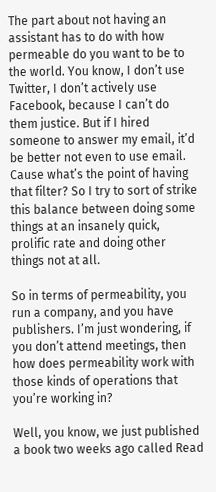The part about not having an assistant has to do with how permeable do you want to be to the world. You know, I don’t use Twitter, I don’t actively use Facebook, because I can’t do them justice. But if I hired someone to answer my email, it’d be better not even to use email. Cause what’s the point of having that filter? So I try to sort of strike this balance between doing some things at an insanely quick, prolific rate and doing other things not at all.

So in terms of permeability, you run a company, and you have publishers. I’m just wondering, if you don’t attend meetings, then how does permeability work with those kinds of operations that you’re working in?

Well, you know, we just published a book two weeks ago called Read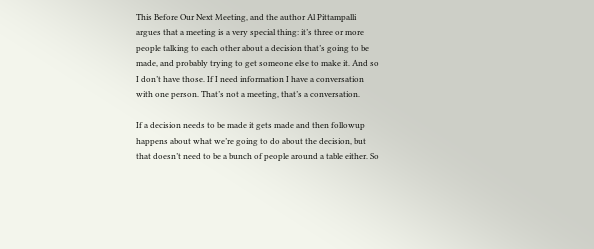This Before Our Next Meeting, and the author Al Pittampalli argues that a meeting is a very special thing: it’s three or more people talking to each other about a decision that’s going to be made, and probably trying to get someone else to make it. And so I don’t have those. If I need information I have a conversation with one person. That’s not a meeting, that’s a conversation.

If a decision needs to be made it gets made and then followup happens about what we’re going to do about the decision, but that doesn’t need to be a bunch of people around a table either. So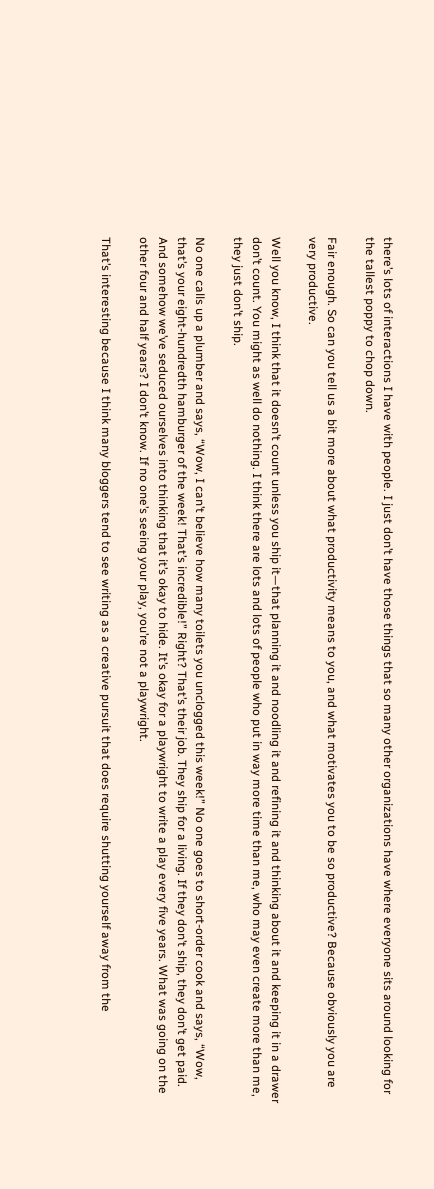there’s lots of interactions I have with people. I just don’t have those things that so many other organizations have where everyone sits around looking for the tallest poppy to chop down.

Fair enough. So can you tell us a bit more about what productivity means to you, and what motivates you to be so productive? Because obviously you are very productive.

Well you know, I think that it doesn’t count unless you ship it—that planning it and noodling it and refining it and thinking about it and keeping it in a drawer don’t count. You might as well do nothing. I think there are lots and lots of people who put in way more time than me, who may even create more than me, they just don’t ship.

No one calls up a plumber and says, “Wow, I can’t believe how many toilets you unclogged this week!” No one goes to short-order cook and says, “Wow, that’s your eight-hundredth hamburger of the week! That’s incredible!” Right? That’s their job. They ship for a living. If they don’t ship, they don’t get paid. And somehow we’ve seduced ourselves into thinking that it’s okay to hide. It’s okay for a playwright to write a play every five years. What was going on the other four and half years? I don’t know. If no one’s seeing your play, you’re not a playwright.

That’s interesting because I think many bloggers tend to see writing as a creative pursuit that does require shutting yourself away from the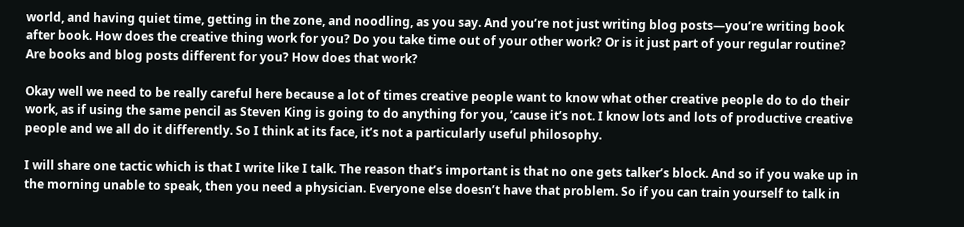world, and having quiet time, getting in the zone, and noodling, as you say. And you’re not just writing blog posts—you’re writing book after book. How does the creative thing work for you? Do you take time out of your other work? Or is it just part of your regular routine? Are books and blog posts different for you? How does that work?

Okay well we need to be really careful here because a lot of times creative people want to know what other creative people do to do their work, as if using the same pencil as Steven King is going to do anything for you, ’cause it’s not. I know lots and lots of productive creative people and we all do it differently. So I think at its face, it’s not a particularly useful philosophy.

I will share one tactic which is that I write like I talk. The reason that’s important is that no one gets talker’s block. And so if you wake up in the morning unable to speak, then you need a physician. Everyone else doesn’t have that problem. So if you can train yourself to talk in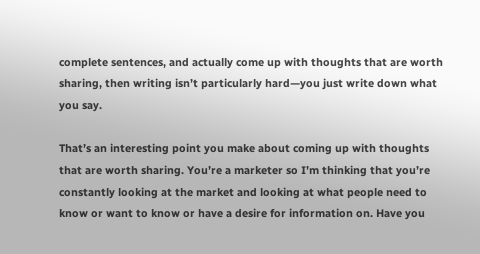complete sentences, and actually come up with thoughts that are worth sharing, then writing isn’t particularly hard—you just write down what you say.

That’s an interesting point you make about coming up with thoughts that are worth sharing. You’re a marketer so I’m thinking that you’re constantly looking at the market and looking at what people need to know or want to know or have a desire for information on. Have you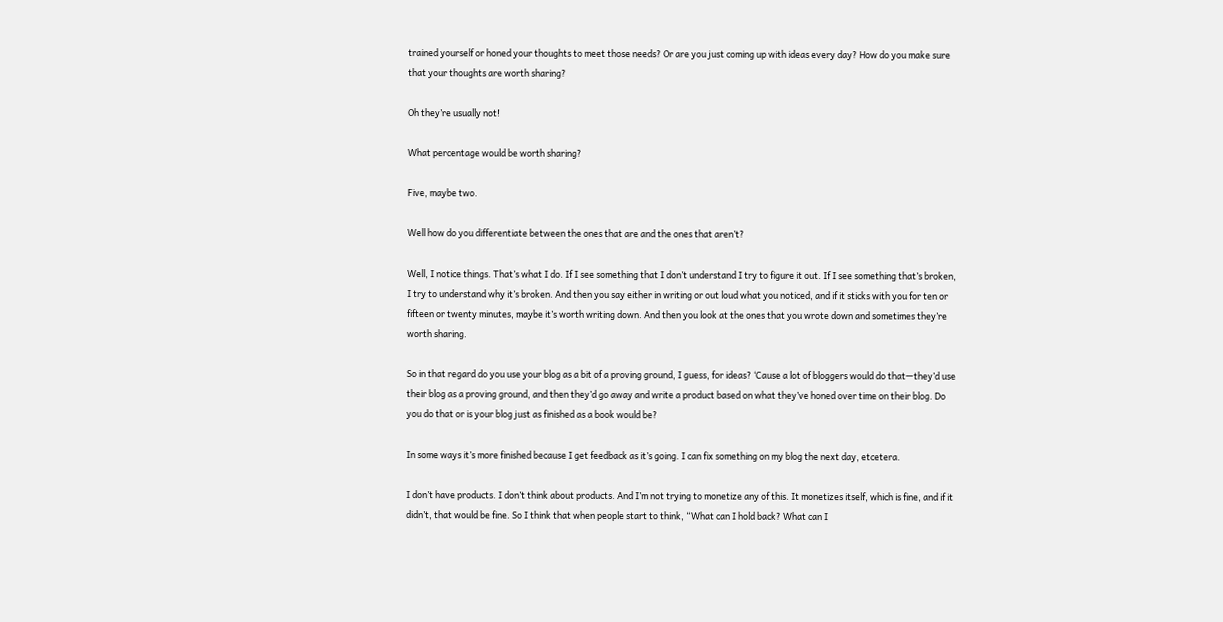trained yourself or honed your thoughts to meet those needs? Or are you just coming up with ideas every day? How do you make sure that your thoughts are worth sharing?

Oh they’re usually not!

What percentage would be worth sharing?

Five, maybe two.

Well how do you differentiate between the ones that are and the ones that aren’t?

Well, I notice things. That’s what I do. If I see something that I don’t understand I try to figure it out. If I see something that’s broken, I try to understand why it’s broken. And then you say either in writing or out loud what you noticed, and if it sticks with you for ten or fifteen or twenty minutes, maybe it’s worth writing down. And then you look at the ones that you wrote down and sometimes they’re worth sharing.

So in that regard do you use your blog as a bit of a proving ground, I guess, for ideas? ‘Cause a lot of bloggers would do that—they’d use their blog as a proving ground, and then they’d go away and write a product based on what they’ve honed over time on their blog. Do you do that or is your blog just as finished as a book would be?

In some ways it’s more finished because I get feedback as it’s going. I can fix something on my blog the next day, etcetera.

I don’t have products. I don’t think about products. And I’m not trying to monetize any of this. It monetizes itself, which is fine, and if it didn’t, that would be fine. So I think that when people start to think, “What can I hold back? What can I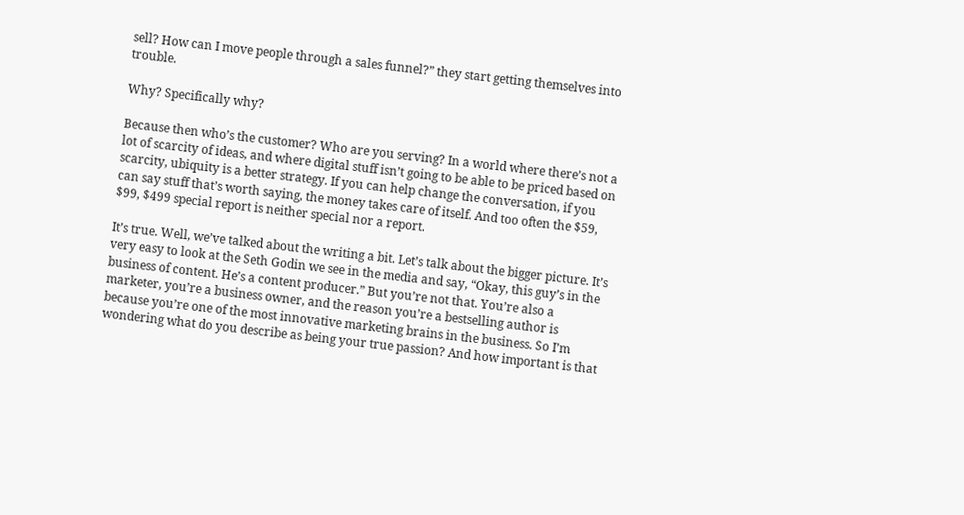sell? How can I move people through a sales funnel?” they start getting themselves into trouble.

Why? Specifically why?

Because then who’s the customer? Who are you serving? In a world where there’s not a lot of scarcity of ideas, and where digital stuff isn’t going to be able to be priced based on scarcity, ubiquity is a better strategy. If you can help change the conversation, if you can say stuff that’s worth saying, the money takes care of itself. And too often the $59, $99, $499 special report is neither special nor a report.

It’s true. Well, we’ve talked about the writing a bit. Let’s talk about the bigger picture. It’s very easy to look at the Seth Godin we see in the media and say, “Okay, this guy’s in the business of content. He’s a content producer.” But you’re not that. You’re also a marketer, you’re a business owner, and the reason you’re a bestselling author is because you’re one of the most innovative marketing brains in the business. So I’m wondering what do you describe as being your true passion? And how important is that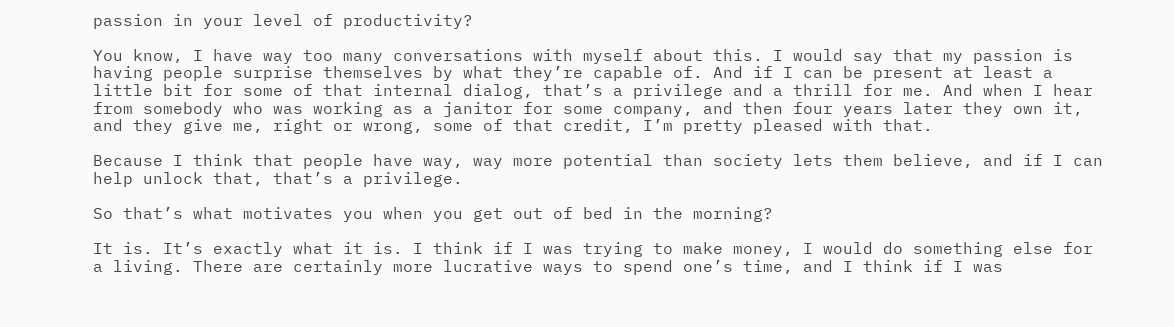passion in your level of productivity?

You know, I have way too many conversations with myself about this. I would say that my passion is having people surprise themselves by what they’re capable of. And if I can be present at least a little bit for some of that internal dialog, that’s a privilege and a thrill for me. And when I hear from somebody who was working as a janitor for some company, and then four years later they own it, and they give me, right or wrong, some of that credit, I’m pretty pleased with that.

Because I think that people have way, way more potential than society lets them believe, and if I can help unlock that, that’s a privilege.

So that’s what motivates you when you get out of bed in the morning?

It is. It’s exactly what it is. I think if I was trying to make money, I would do something else for a living. There are certainly more lucrative ways to spend one’s time, and I think if I was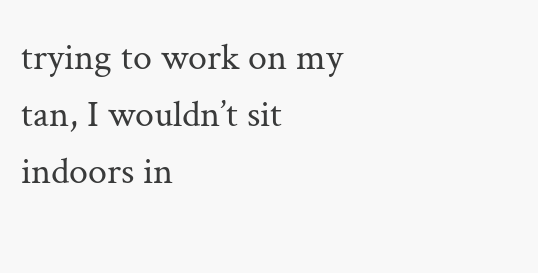trying to work on my tan, I wouldn’t sit indoors in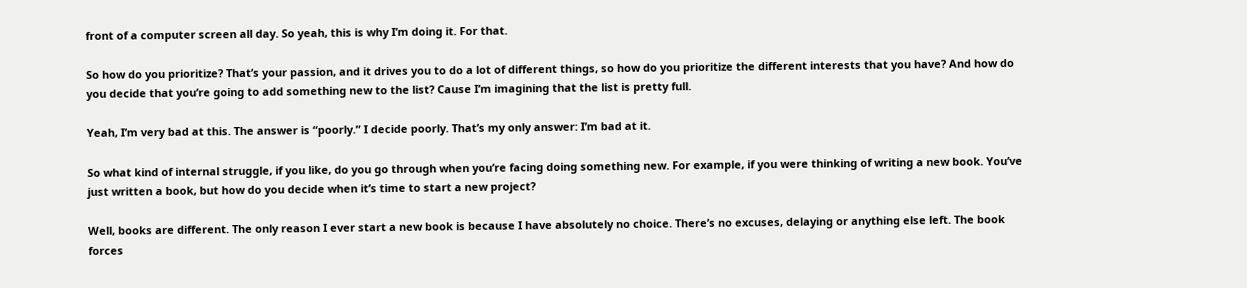front of a computer screen all day. So yeah, this is why I’m doing it. For that.

So how do you prioritize? That’s your passion, and it drives you to do a lot of different things, so how do you prioritize the different interests that you have? And how do you decide that you’re going to add something new to the list? Cause I’m imagining that the list is pretty full.

Yeah, I’m very bad at this. The answer is “poorly.” I decide poorly. That’s my only answer: I’m bad at it.

So what kind of internal struggle, if you like, do you go through when you’re facing doing something new. For example, if you were thinking of writing a new book. You’ve just written a book, but how do you decide when it’s time to start a new project?

Well, books are different. The only reason I ever start a new book is because I have absolutely no choice. There’s no excuses, delaying or anything else left. The book forces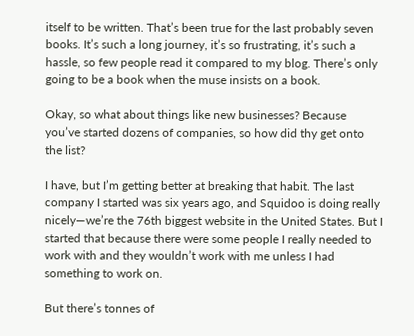itself to be written. That’s been true for the last probably seven books. It’s such a long journey, it’s so frustrating, it’s such a hassle, so few people read it compared to my blog. There’s only going to be a book when the muse insists on a book.

Okay, so what about things like new businesses? Because you’ve started dozens of companies, so how did thy get onto the list?

I have, but I’m getting better at breaking that habit. The last company I started was six years ago, and Squidoo is doing really nicely—we’re the 76th biggest website in the United States. But I started that because there were some people I really needed to work with and they wouldn’t work with me unless I had something to work on.

But there’s tonnes of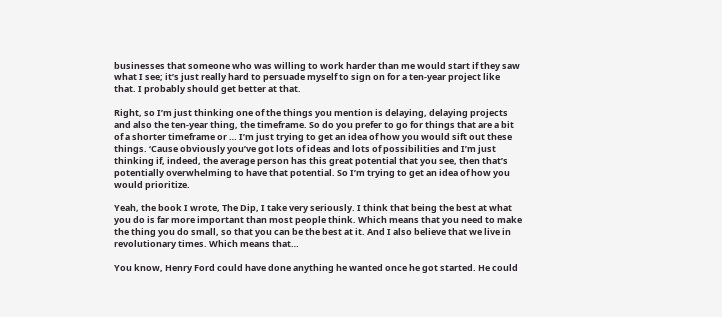businesses that someone who was willing to work harder than me would start if they saw what I see; it’s just really hard to persuade myself to sign on for a ten-year project like that. I probably should get better at that.

Right, so I’m just thinking one of the things you mention is delaying, delaying projects and also the ten-year thing, the timeframe. So do you prefer to go for things that are a bit of a shorter timeframe or … I’m just trying to get an idea of how you would sift out these things. ‘Cause obviously you’ve got lots of ideas and lots of possibilities and I’m just thinking if, indeed, the average person has this great potential that you see, then that’s potentially overwhelming to have that potential. So I’m trying to get an idea of how you would prioritize.

Yeah, the book I wrote, The Dip, I take very seriously. I think that being the best at what you do is far more important than most people think. Which means that you need to make the thing you do small, so that you can be the best at it. And I also believe that we live in revolutionary times. Which means that…

You know, Henry Ford could have done anything he wanted once he got started. He could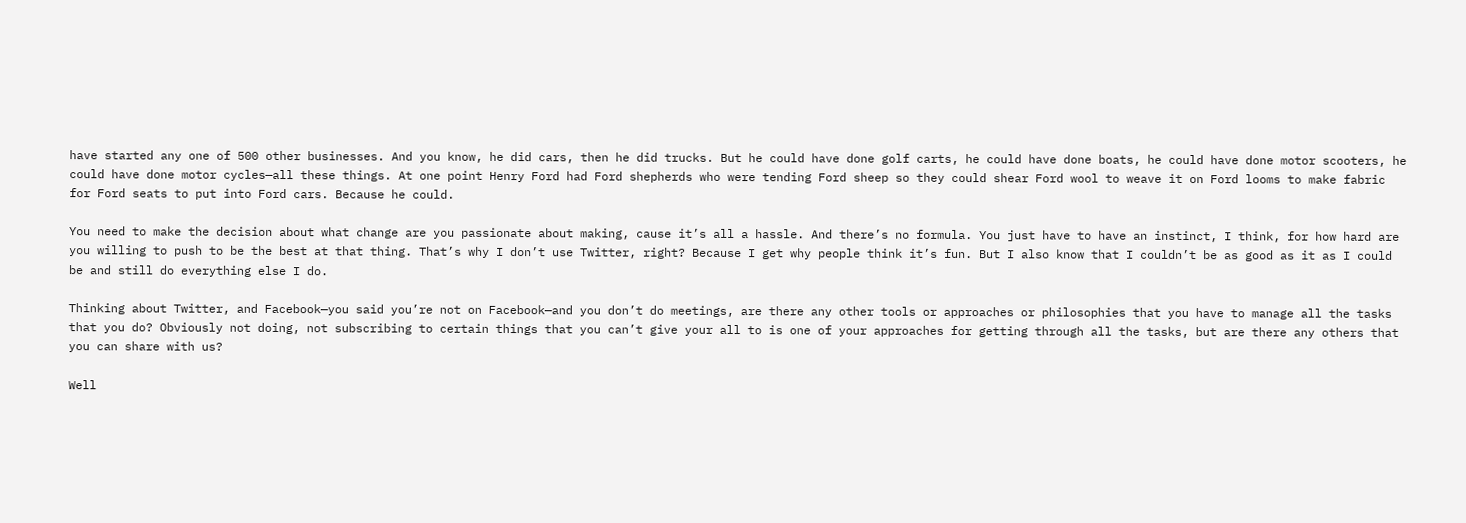have started any one of 500 other businesses. And you know, he did cars, then he did trucks. But he could have done golf carts, he could have done boats, he could have done motor scooters, he could have done motor cycles—all these things. At one point Henry Ford had Ford shepherds who were tending Ford sheep so they could shear Ford wool to weave it on Ford looms to make fabric for Ford seats to put into Ford cars. Because he could.

You need to make the decision about what change are you passionate about making, cause it’s all a hassle. And there’s no formula. You just have to have an instinct, I think, for how hard are you willing to push to be the best at that thing. That’s why I don’t use Twitter, right? Because I get why people think it’s fun. But I also know that I couldn’t be as good as it as I could be and still do everything else I do.

Thinking about Twitter, and Facebook—you said you’re not on Facebook—and you don’t do meetings, are there any other tools or approaches or philosophies that you have to manage all the tasks that you do? Obviously not doing, not subscribing to certain things that you can’t give your all to is one of your approaches for getting through all the tasks, but are there any others that you can share with us?

Well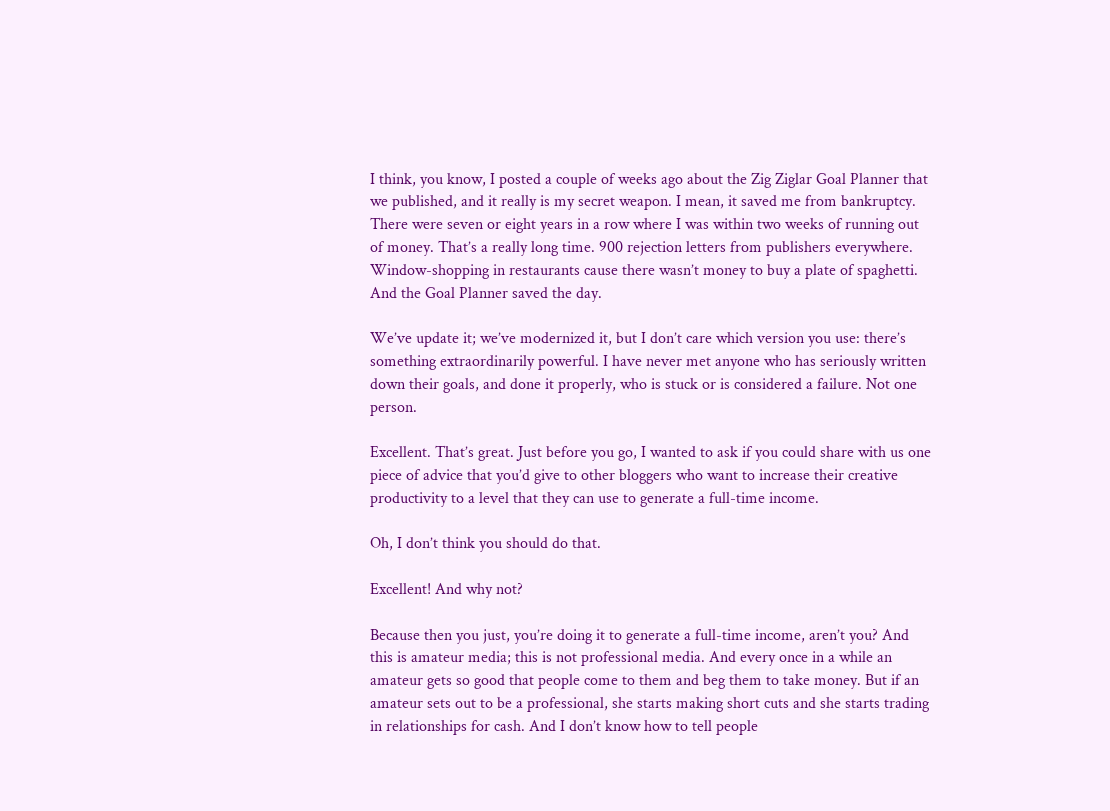I think, you know, I posted a couple of weeks ago about the Zig Ziglar Goal Planner that we published, and it really is my secret weapon. I mean, it saved me from bankruptcy. There were seven or eight years in a row where I was within two weeks of running out of money. That’s a really long time. 900 rejection letters from publishers everywhere. Window-shopping in restaurants cause there wasn’t money to buy a plate of spaghetti. And the Goal Planner saved the day.

We’ve update it; we’ve modernized it, but I don’t care which version you use: there’s something extraordinarily powerful. I have never met anyone who has seriously written down their goals, and done it properly, who is stuck or is considered a failure. Not one person.

Excellent. That’s great. Just before you go, I wanted to ask if you could share with us one piece of advice that you’d give to other bloggers who want to increase their creative productivity to a level that they can use to generate a full-time income.

Oh, I don’t think you should do that.

Excellent! And why not?

Because then you just, you’re doing it to generate a full-time income, aren’t you? And this is amateur media; this is not professional media. And every once in a while an amateur gets so good that people come to them and beg them to take money. But if an amateur sets out to be a professional, she starts making short cuts and she starts trading in relationships for cash. And I don’t know how to tell people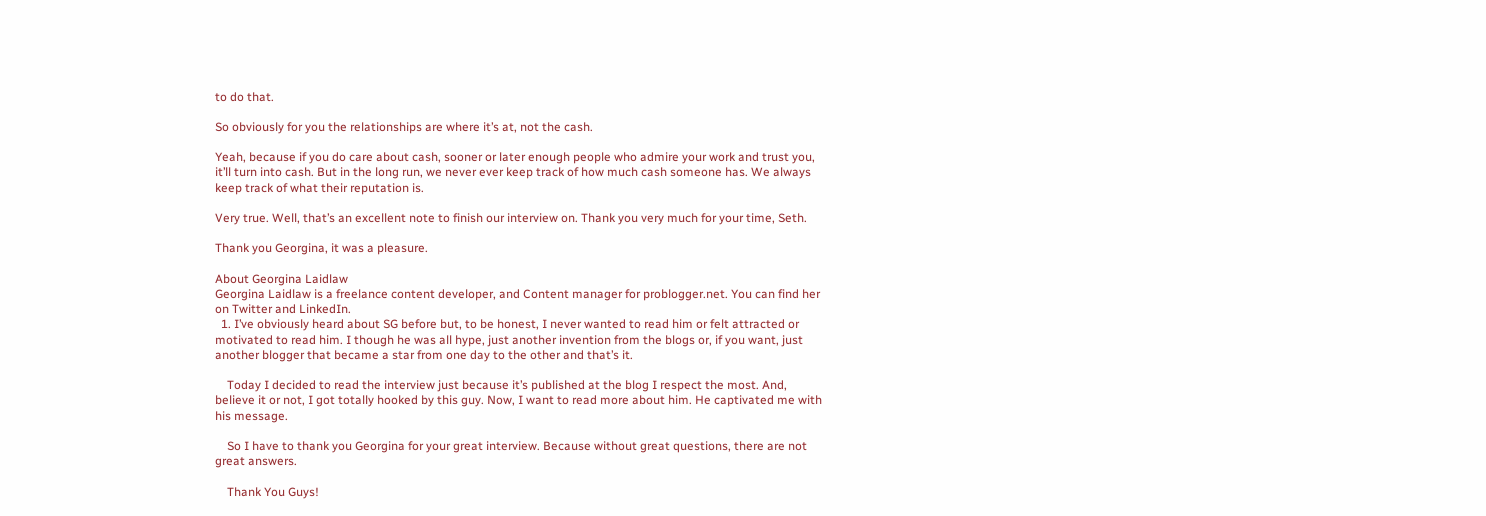to do that.

So obviously for you the relationships are where it’s at, not the cash.

Yeah, because if you do care about cash, sooner or later enough people who admire your work and trust you, it’ll turn into cash. But in the long run, we never ever keep track of how much cash someone has. We always keep track of what their reputation is.

Very true. Well, that’s an excellent note to finish our interview on. Thank you very much for your time, Seth.

Thank you Georgina, it was a pleasure.

About Georgina Laidlaw
Georgina Laidlaw is a freelance content developer, and Content manager for problogger.net. You can find her on Twitter and LinkedIn.
  1. I’ve obviously heard about SG before but, to be honest, I never wanted to read him or felt attracted or motivated to read him. I though he was all hype, just another invention from the blogs or, if you want, just another blogger that became a star from one day to the other and that’s it.

    Today I decided to read the interview just because it’s published at the blog I respect the most. And, believe it or not, I got totally hooked by this guy. Now, I want to read more about him. He captivated me with his message.

    So I have to thank you Georgina for your great interview. Because without great questions, there are not great answers.

    Thank You Guys!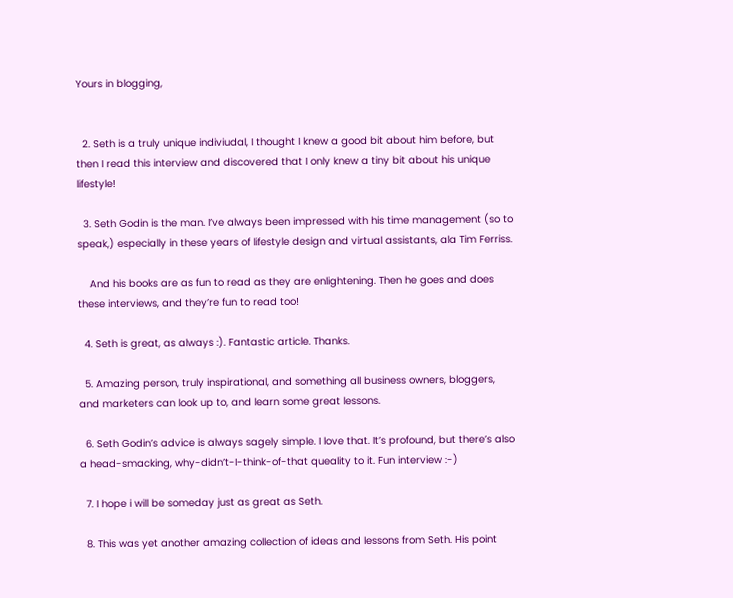Yours in blogging,


  2. Seth is a truly unique indiviudal, I thought I knew a good bit about him before, but then I read this interview and discovered that I only knew a tiny bit about his unique lifestyle!

  3. Seth Godin is the man. I’ve always been impressed with his time management (so to speak,) especially in these years of lifestyle design and virtual assistants, ala Tim Ferriss.

    And his books are as fun to read as they are enlightening. Then he goes and does these interviews, and they’re fun to read too!

  4. Seth is great, as always :). Fantastic article. Thanks.

  5. Amazing person, truly inspirational, and something all business owners, bloggers, and marketers can look up to, and learn some great lessons.

  6. Seth Godin’s advice is always sagely simple. I love that. It’s profound, but there’s also a head-smacking, why-didn’t-I-think-of-that queality to it. Fun interview :-)

  7. I hope i will be someday just as great as Seth.

  8. This was yet another amazing collection of ideas and lessons from Seth. His point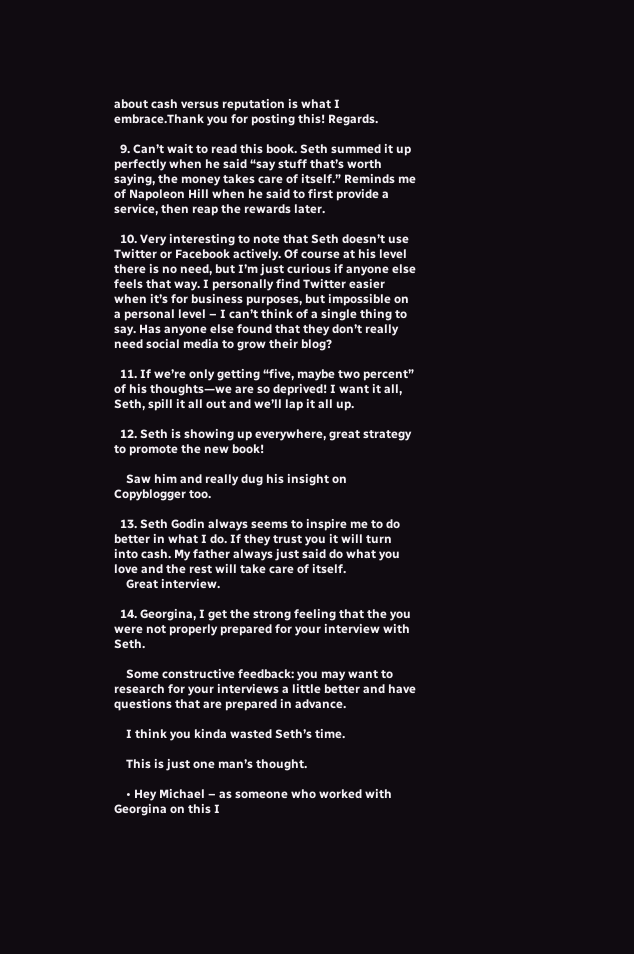about cash versus reputation is what I embrace.Thank you for posting this! Regards.

  9. Can’t wait to read this book. Seth summed it up perfectly when he said “say stuff that’s worth saying, the money takes care of itself.” Reminds me of Napoleon Hill when he said to first provide a service, then reap the rewards later.

  10. Very interesting to note that Seth doesn’t use Twitter or Facebook actively. Of course at his level there is no need, but I’m just curious if anyone else feels that way. I personally find Twitter easier when it’s for business purposes, but impossible on a personal level – I can’t think of a single thing to say. Has anyone else found that they don’t really need social media to grow their blog?

  11. If we’re only getting “five, maybe two percent” of his thoughts—we are so deprived! I want it all, Seth, spill it all out and we’ll lap it all up.

  12. Seth is showing up everywhere, great strategy to promote the new book!

    Saw him and really dug his insight on Copyblogger too.

  13. Seth Godin always seems to inspire me to do better in what I do. If they trust you it will turn into cash. My father always just said do what you love and the rest will take care of itself.
    Great interview.

  14. Georgina, I get the strong feeling that the you were not properly prepared for your interview with Seth.

    Some constructive feedback: you may want to research for your interviews a little better and have questions that are prepared in advance.

    I think you kinda wasted Seth’s time.

    This is just one man’s thought.

    • Hey Michael – as someone who worked with Georgina on this I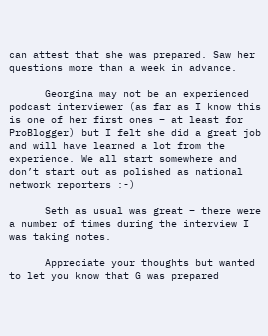can attest that she was prepared. Saw her questions more than a week in advance.

      Georgina may not be an experienced podcast interviewer (as far as I know this is one of her first ones – at least for ProBlogger) but I felt she did a great job and will have learned a lot from the experience. We all start somewhere and don’t start out as polished as national network reporters :-)

      Seth as usual was great – there were a number of times during the interview I was taking notes.

      Appreciate your thoughts but wanted to let you know that G was prepared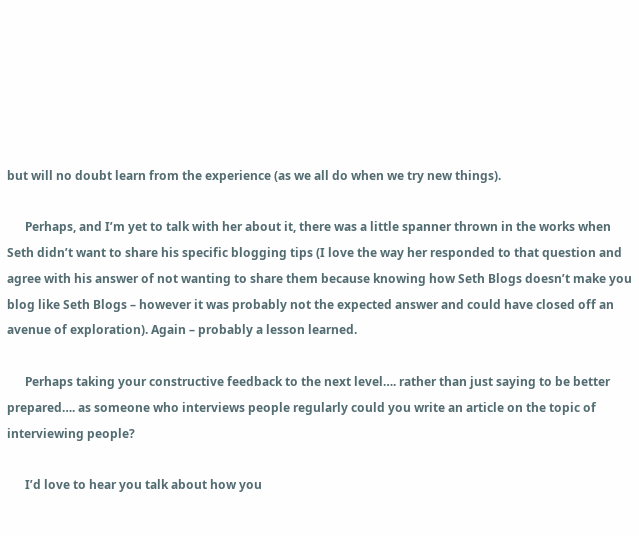but will no doubt learn from the experience (as we all do when we try new things).

      Perhaps, and I’m yet to talk with her about it, there was a little spanner thrown in the works when Seth didn’t want to share his specific blogging tips (I love the way her responded to that question and agree with his answer of not wanting to share them because knowing how Seth Blogs doesn’t make you blog like Seth Blogs – however it was probably not the expected answer and could have closed off an avenue of exploration). Again – probably a lesson learned.

      Perhaps taking your constructive feedback to the next level…. rather than just saying to be better prepared…. as someone who interviews people regularly could you write an article on the topic of interviewing people?

      I’d love to hear you talk about how you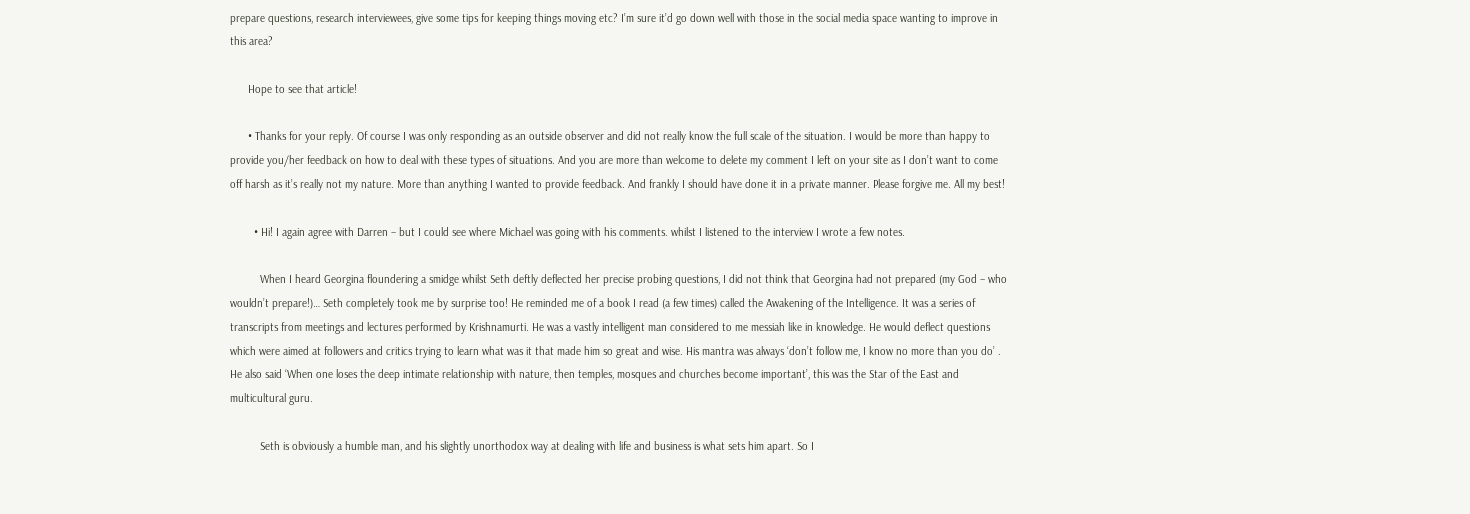prepare questions, research interviewees, give some tips for keeping things moving etc? I’m sure it’d go down well with those in the social media space wanting to improve in this area?

      Hope to see that article!

      • Thanks for your reply. Of course I was only responding as an outside observer and did not really know the full scale of the situation. I would be more than happy to provide you/her feedback on how to deal with these types of situations. And you are more than welcome to delete my comment I left on your site as I don’t want to come off harsh as it’s really not my nature. More than anything I wanted to provide feedback. And frankly I should have done it in a private manner. Please forgive me. All my best!

        • Hi! I again agree with Darren – but I could see where Michael was going with his comments. whilst I listened to the interview I wrote a few notes.

          When I heard Georgina floundering a smidge whilst Seth deftly deflected her precise probing questions, I did not think that Georgina had not prepared (my God – who wouldn’t prepare!)… Seth completely took me by surprise too! He reminded me of a book I read (a few times) called the Awakening of the Intelligence. It was a series of transcripts from meetings and lectures performed by Krishnamurti. He was a vastly intelligent man considered to me messiah like in knowledge. He would deflect questions which were aimed at followers and critics trying to learn what was it that made him so great and wise. His mantra was always ‘don’t follow me, I know no more than you do’ . He also said ‘When one loses the deep intimate relationship with nature, then temples, mosques and churches become important’, this was the Star of the East and multicultural guru.

          Seth is obviously a humble man, and his slightly unorthodox way at dealing with life and business is what sets him apart. So I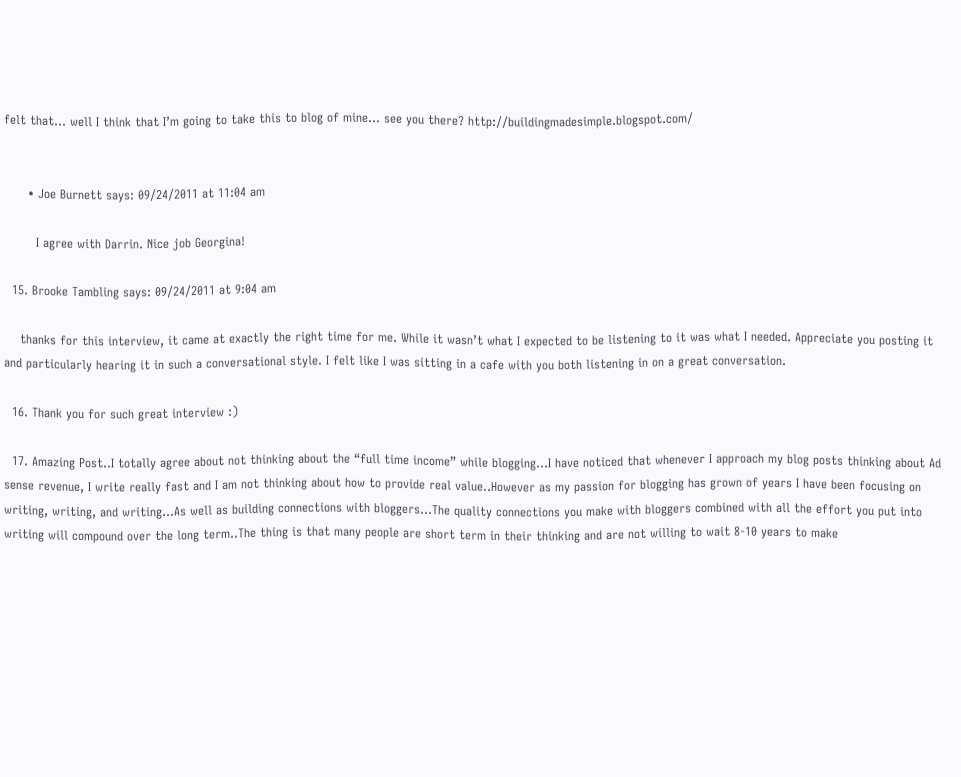felt that… well I think that I’m going to take this to blog of mine… see you there? http://buildingmadesimple.blogspot.com/


      • Joe Burnett says: 09/24/2011 at 11:04 am

        I agree with Darrin. Nice job Georgina!

  15. Brooke Tambling says: 09/24/2011 at 9:04 am

    thanks for this interview, it came at exactly the right time for me. While it wasn’t what I expected to be listening to it was what I needed. Appreciate you posting it and particularly hearing it in such a conversational style. I felt like I was sitting in a cafe with you both listening in on a great conversation.

  16. Thank you for such great interview :)

  17. Amazing Post..I totally agree about not thinking about the “full time income” while blogging…I have noticed that whenever I approach my blog posts thinking about Ad sense revenue, I write really fast and I am not thinking about how to provide real value..However as my passion for blogging has grown of years I have been focusing on writing, writing, and writing…As well as building connections with bloggers…The quality connections you make with bloggers combined with all the effort you put into writing will compound over the long term..The thing is that many people are short term in their thinking and are not willing to wait 8-10 years to make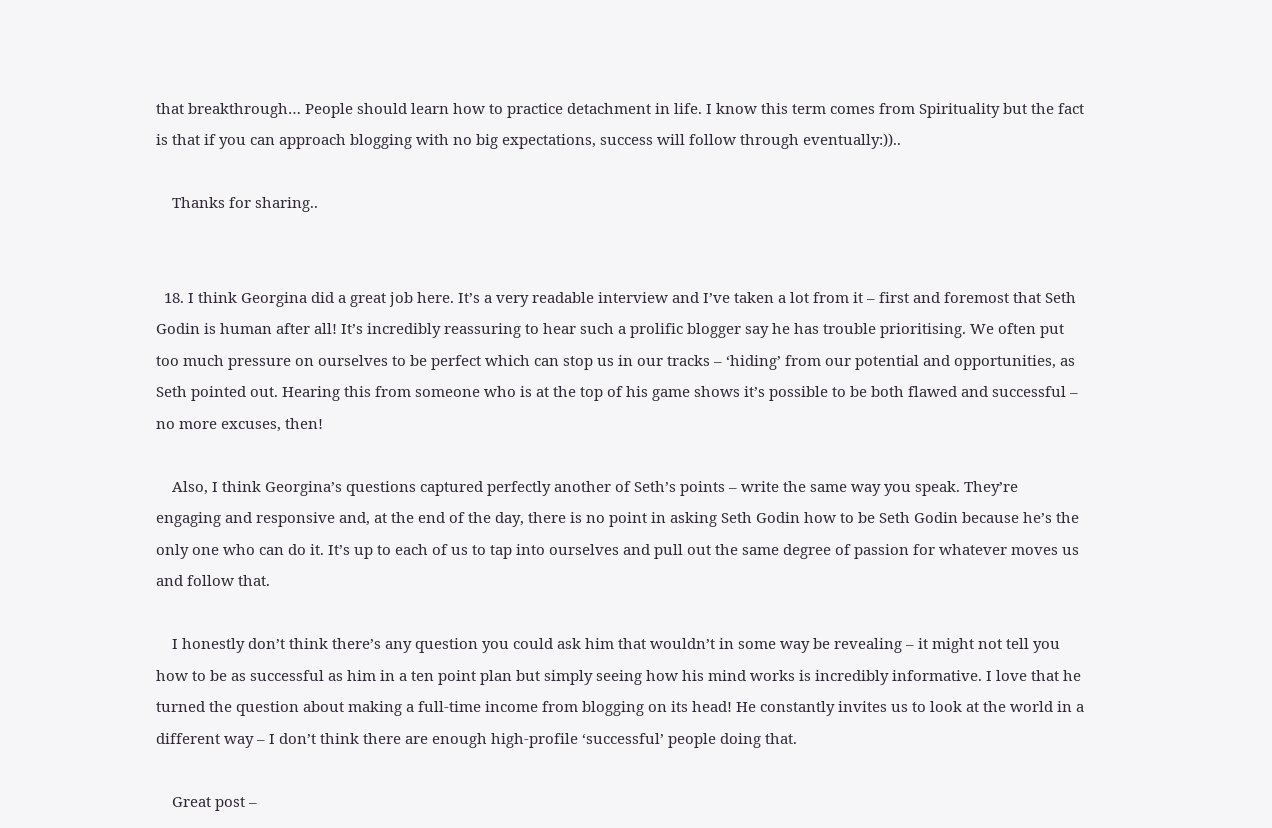that breakthrough… People should learn how to practice detachment in life. I know this term comes from Spirituality but the fact is that if you can approach blogging with no big expectations, success will follow through eventually:))..

    Thanks for sharing..


  18. I think Georgina did a great job here. It’s a very readable interview and I’ve taken a lot from it – first and foremost that Seth Godin is human after all! It’s incredibly reassuring to hear such a prolific blogger say he has trouble prioritising. We often put too much pressure on ourselves to be perfect which can stop us in our tracks – ‘hiding’ from our potential and opportunities, as Seth pointed out. Hearing this from someone who is at the top of his game shows it’s possible to be both flawed and successful – no more excuses, then!

    Also, I think Georgina’s questions captured perfectly another of Seth’s points – write the same way you speak. They’re engaging and responsive and, at the end of the day, there is no point in asking Seth Godin how to be Seth Godin because he’s the only one who can do it. It’s up to each of us to tap into ourselves and pull out the same degree of passion for whatever moves us and follow that.

    I honestly don’t think there’s any question you could ask him that wouldn’t in some way be revealing – it might not tell you how to be as successful as him in a ten point plan but simply seeing how his mind works is incredibly informative. I love that he turned the question about making a full-time income from blogging on its head! He constantly invites us to look at the world in a different way – I don’t think there are enough high-profile ‘successful’ people doing that.

    Great post –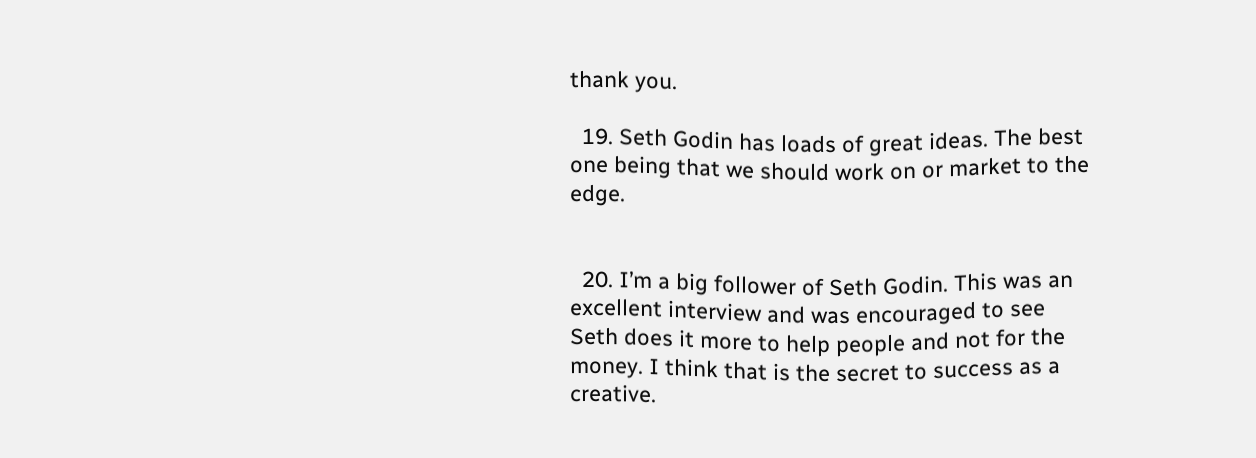thank you.

  19. Seth Godin has loads of great ideas. The best one being that we should work on or market to the edge.


  20. I’m a big follower of Seth Godin. This was an excellent interview and was encouraged to see Seth does it more to help people and not for the money. I think that is the secret to success as a creative.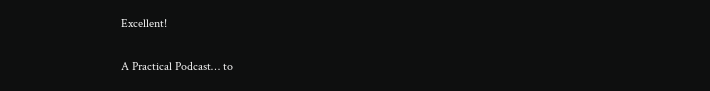Excellent!

A Practical Podcast… to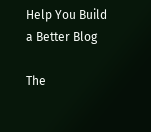Help You Build a Better Blog

The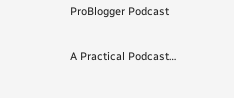ProBlogger Podcast

A Practical Podcast…